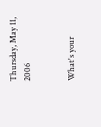Thursday, May 11, 2006


What's your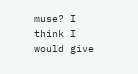muse? I think I would give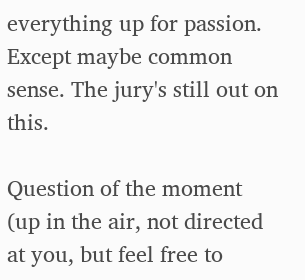everything up for passion. Except maybe common sense. The jury's still out on this.

Question of the moment (up in the air, not directed at you, but feel free to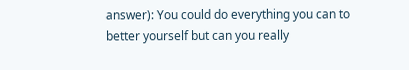answer): You could do everything you can to better yourself but can you really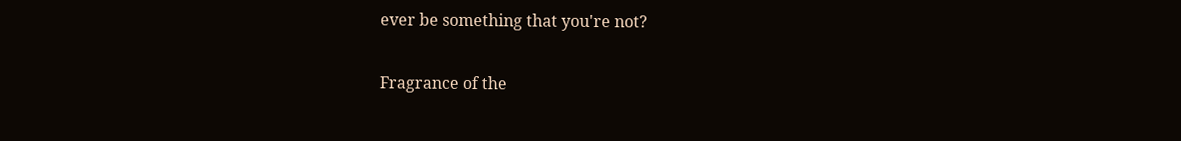ever be something that you're not?

Fragrance of the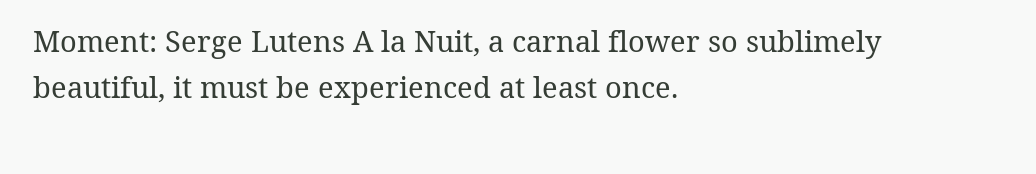Moment: Serge Lutens A la Nuit, a carnal flower so sublimely beautiful, it must be experienced at least once.